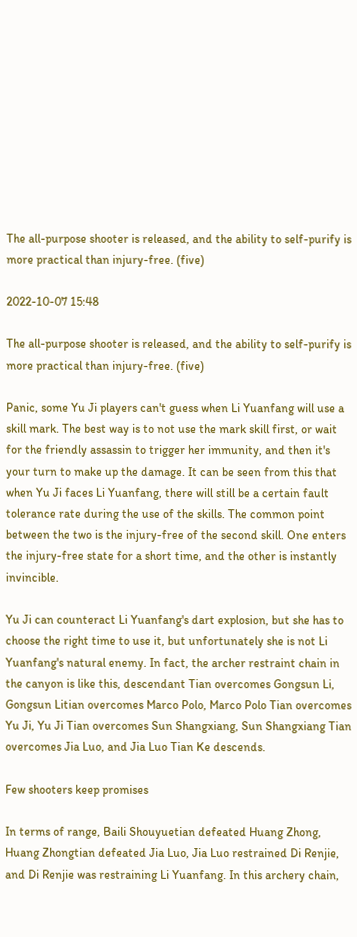The all-purpose shooter is released, and the ability to self-purify is more practical than injury-free. (five)

2022-10-07 15:48

The all-purpose shooter is released, and the ability to self-purify is more practical than injury-free. (five)

Panic, some Yu Ji players can't guess when Li Yuanfang will use a skill mark. The best way is to not use the mark skill first, or wait for the friendly assassin to trigger her immunity, and then it's your turn to make up the damage. It can be seen from this that when Yu Ji faces Li Yuanfang, there will still be a certain fault tolerance rate during the use of the skills. The common point between the two is the injury-free of the second skill. One enters the injury-free state for a short time, and the other is instantly invincible.

Yu Ji can counteract Li Yuanfang's dart explosion, but she has to choose the right time to use it, but unfortunately she is not Li Yuanfang's natural enemy. In fact, the archer restraint chain in the canyon is like this, descendant Tian overcomes Gongsun Li, Gongsun Litian overcomes Marco Polo, Marco Polo Tian overcomes Yu Ji, Yu Ji Tian overcomes Sun Shangxiang, Sun Shangxiang Tian overcomes Jia Luo, and Jia Luo Tian Ke descends.

Few shooters keep promises

In terms of range, Baili Shouyuetian defeated Huang Zhong, Huang Zhongtian defeated Jia Luo, Jia Luo restrained Di Renjie, and Di Renjie was restraining Li Yuanfang. In this archery chain,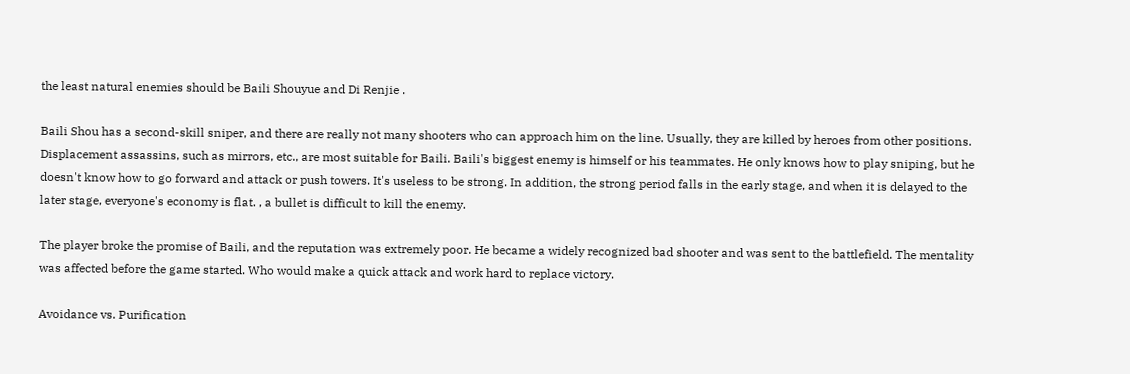the least natural enemies should be Baili Shouyue and Di Renjie .

Baili Shou has a second-skill sniper, and there are really not many shooters who can approach him on the line. Usually, they are killed by heroes from other positions. Displacement assassins, such as mirrors, etc., are most suitable for Baili. Baili's biggest enemy is himself or his teammates. He only knows how to play sniping, but he doesn't know how to go forward and attack or push towers. It's useless to be strong. In addition, the strong period falls in the early stage, and when it is delayed to the later stage, everyone's economy is flat. , a bullet is difficult to kill the enemy.

The player broke the promise of Baili, and the reputation was extremely poor. He became a widely recognized bad shooter and was sent to the battlefield. The mentality was affected before the game started. Who would make a quick attack and work hard to replace victory.

Avoidance vs. Purification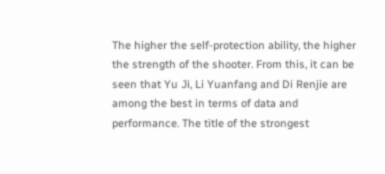The higher the self-protection ability, the higher the strength of the shooter. From this, it can be seen that Yu Ji, Li Yuanfang and Di Renjie are among the best in terms of data and performance. The title of the strongest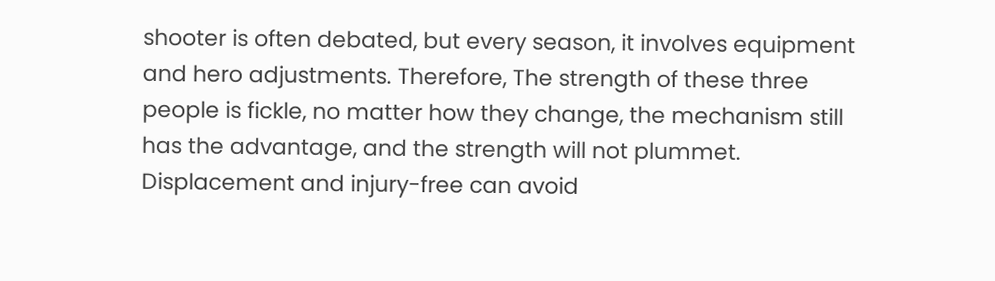shooter is often debated, but every season, it involves equipment and hero adjustments. Therefore, The strength of these three people is fickle, no matter how they change, the mechanism still has the advantage, and the strength will not plummet. Displacement and injury-free can avoid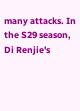many attacks. In the S29 season, Di Renjie's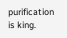purification is king.